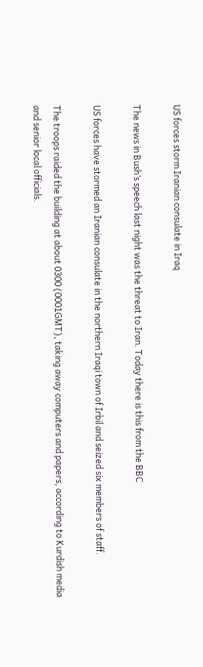US forces storm Iranian consulate in Iraq

The news in Bush’s speech last night was the threat to Iran. Today there is this from the BBC

US forces have stormed an Iranian consulate in the northern Iraqi town of Irbil and seized six members of staff.

The troops raided the building at about 0300 (0001GMT), taking away computers and papers, according to Kurdish media and senior local officials.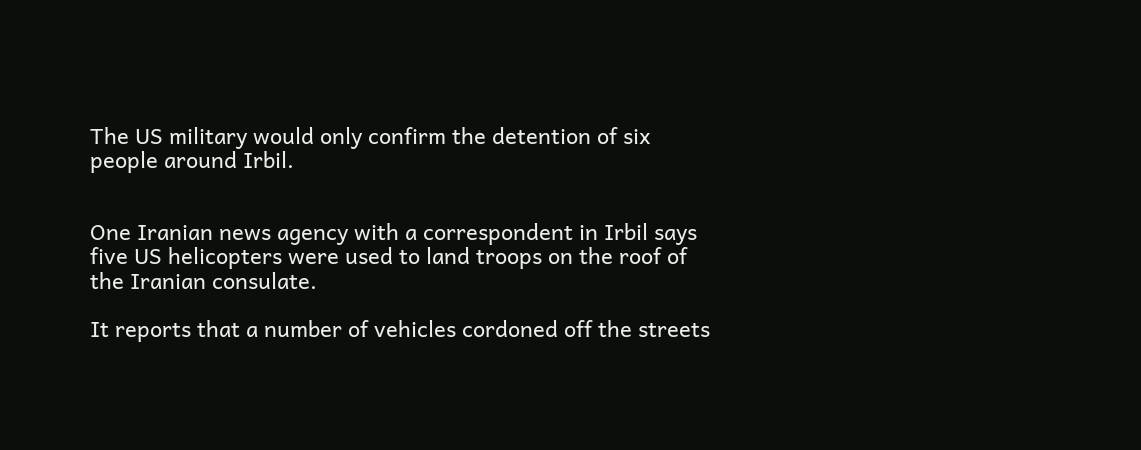The US military would only confirm the detention of six people around Irbil.


One Iranian news agency with a correspondent in Irbil says five US helicopters were used to land troops on the roof of the Iranian consulate.

It reports that a number of vehicles cordoned off the streets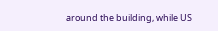around the building, while US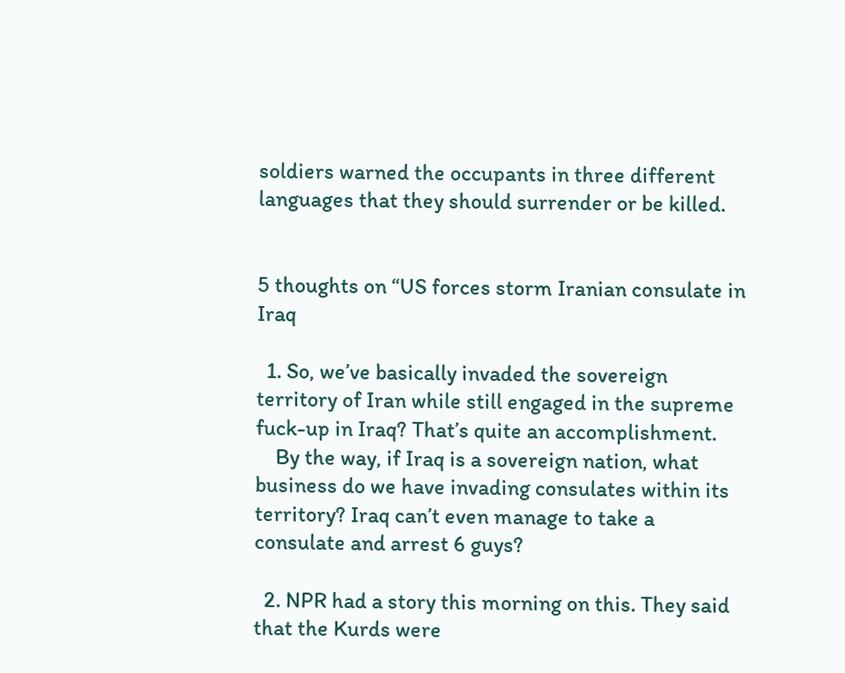soldiers warned the occupants in three different languages that they should surrender or be killed.


5 thoughts on “US forces storm Iranian consulate in Iraq

  1. So, we’ve basically invaded the sovereign territory of Iran while still engaged in the supreme fuck-up in Iraq? That’s quite an accomplishment.
    By the way, if Iraq is a sovereign nation, what business do we have invading consulates within its territory? Iraq can’t even manage to take a consulate and arrest 6 guys?

  2. NPR had a story this morning on this. They said that the Kurds were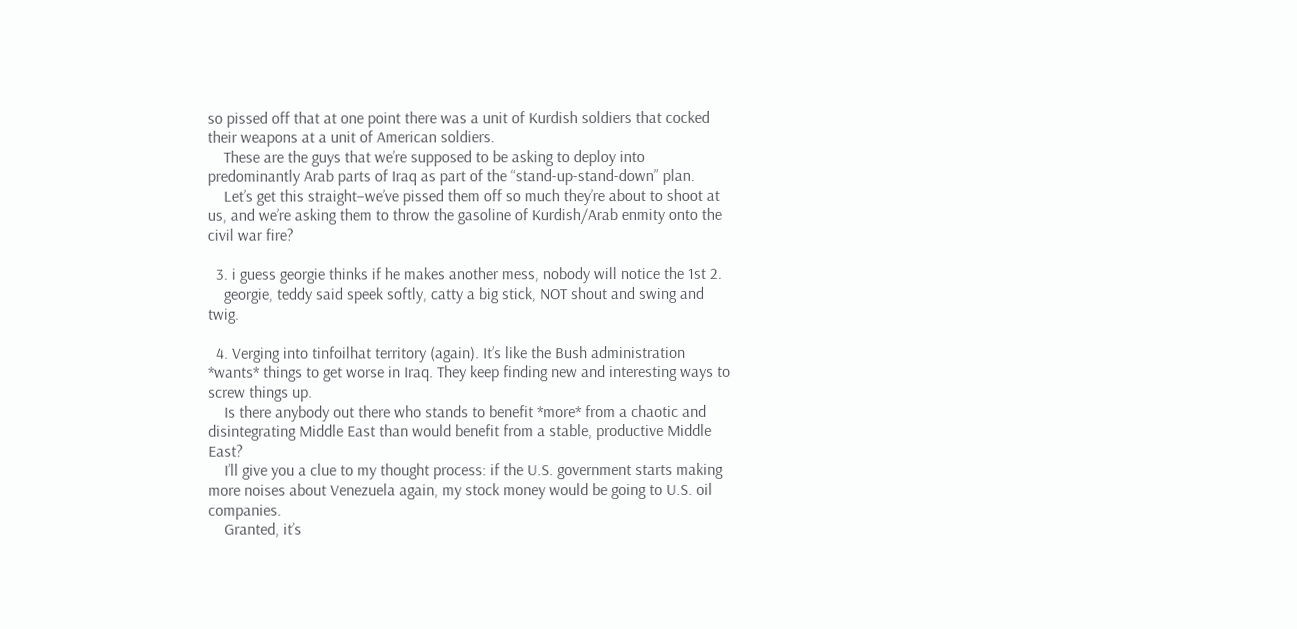so pissed off that at one point there was a unit of Kurdish soldiers that cocked their weapons at a unit of American soldiers.
    These are the guys that we’re supposed to be asking to deploy into predominantly Arab parts of Iraq as part of the “stand-up-stand-down” plan.
    Let’s get this straight–we’ve pissed them off so much they’re about to shoot at us, and we’re asking them to throw the gasoline of Kurdish/Arab enmity onto the civil war fire?

  3. i guess georgie thinks if he makes another mess, nobody will notice the 1st 2.
    georgie, teddy said speek softly, catty a big stick, NOT shout and swing and twig.

  4. Verging into tinfoilhat territory (again). It’s like the Bush administration *wants* things to get worse in Iraq. They keep finding new and interesting ways to screw things up.
    Is there anybody out there who stands to benefit *more* from a chaotic and disintegrating Middle East than would benefit from a stable, productive Middle East?
    I’ll give you a clue to my thought process: if the U.S. government starts making more noises about Venezuela again, my stock money would be going to U.S. oil companies.
    Granted, it’s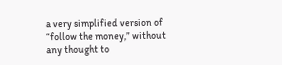a very simplified version of “follow the money,” without any thought to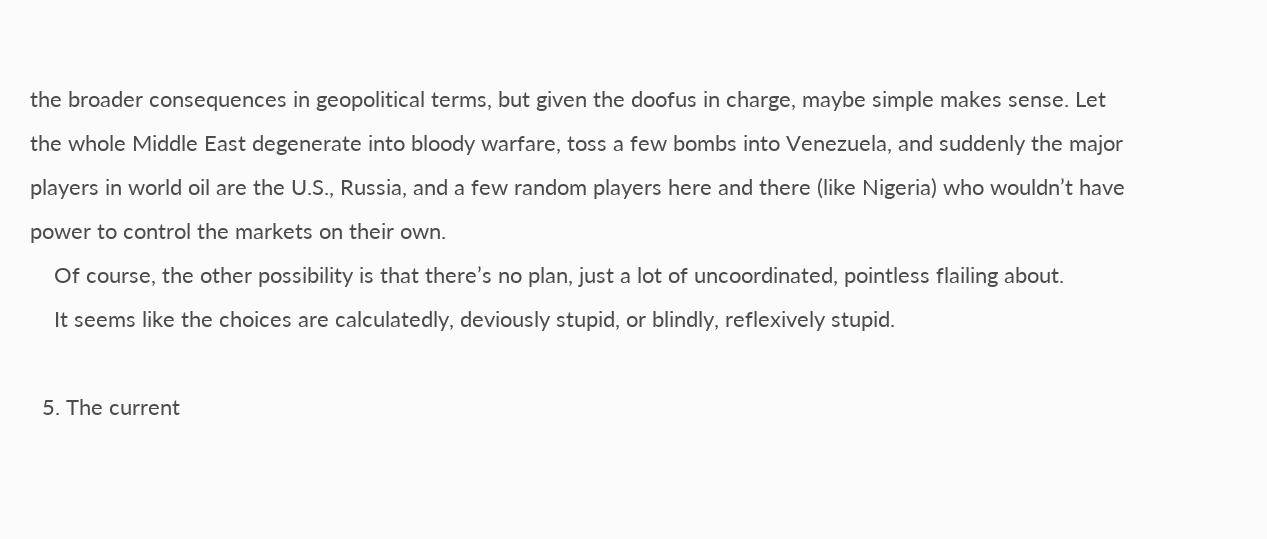the broader consequences in geopolitical terms, but given the doofus in charge, maybe simple makes sense. Let the whole Middle East degenerate into bloody warfare, toss a few bombs into Venezuela, and suddenly the major players in world oil are the U.S., Russia, and a few random players here and there (like Nigeria) who wouldn’t have power to control the markets on their own.
    Of course, the other possibility is that there’s no plan, just a lot of uncoordinated, pointless flailing about.
    It seems like the choices are calculatedly, deviously stupid, or blindly, reflexively stupid.

  5. The current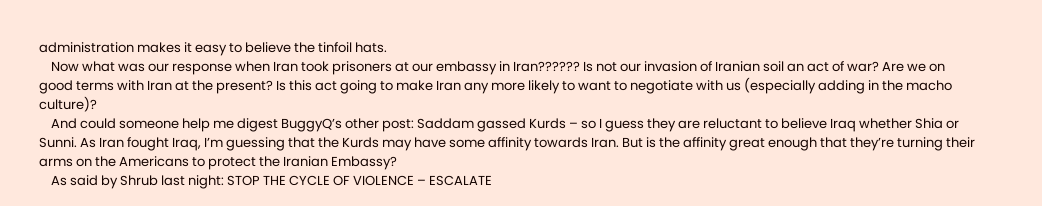administration makes it easy to believe the tinfoil hats.
    Now what was our response when Iran took prisoners at our embassy in Iran?????? Is not our invasion of Iranian soil an act of war? Are we on good terms with Iran at the present? Is this act going to make Iran any more likely to want to negotiate with us (especially adding in the macho culture)?
    And could someone help me digest BuggyQ’s other post: Saddam gassed Kurds – so I guess they are reluctant to believe Iraq whether Shia or Sunni. As Iran fought Iraq, I’m guessing that the Kurds may have some affinity towards Iran. But is the affinity great enough that they’re turning their arms on the Americans to protect the Iranian Embassy?
    As said by Shrub last night: STOP THE CYCLE OF VIOLENCE – ESCALATE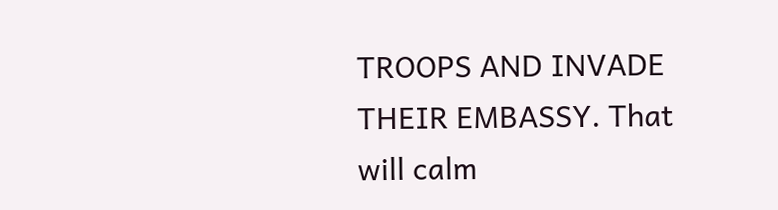TROOPS AND INVADE THEIR EMBASSY. That will calm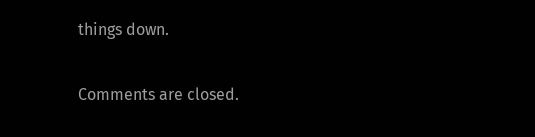things down.

Comments are closed.